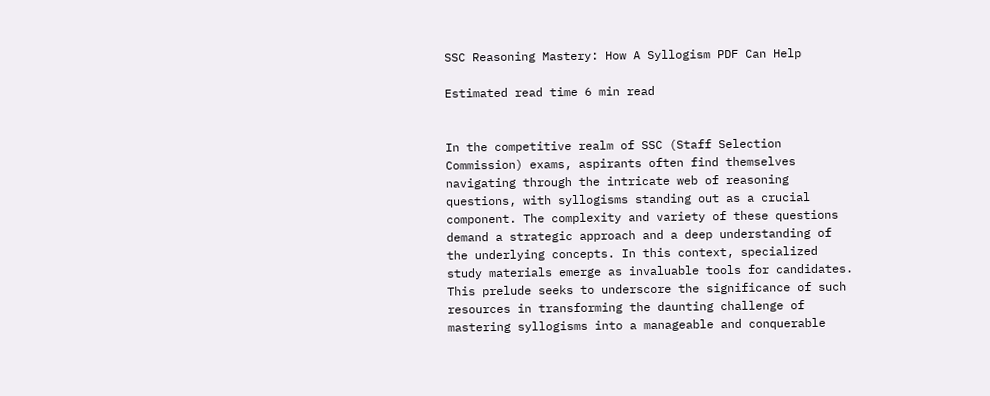SSC Reasoning Mastery: How A Syllogism PDF Can Help

Estimated read time 6 min read


In the competitive realm of SSC (Staff Selection Commission) exams, aspirants often find themselves navigating through the intricate web of reasoning questions, with syllogisms standing out as a crucial component. The complexity and variety of these questions demand a strategic approach and a deep understanding of the underlying concepts. In this context, specialized study materials emerge as invaluable tools for candidates. This prelude seeks to underscore the significance of such resources in transforming the daunting challenge of mastering syllogisms into a manageable and conquerable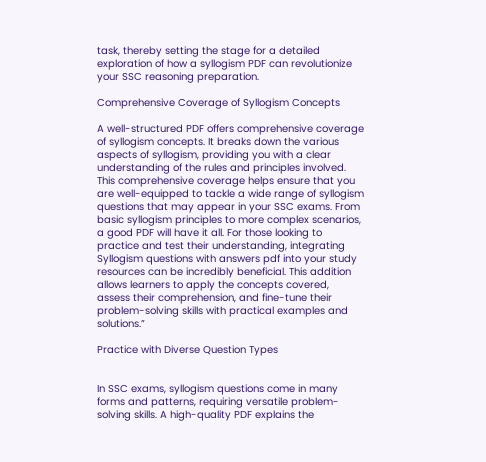task, thereby setting the stage for a detailed exploration of how a syllogism PDF can revolutionize your SSC reasoning preparation.

Comprehensive Coverage of Syllogism Concepts

A well-structured PDF offers comprehensive coverage of syllogism concepts. It breaks down the various aspects of syllogism, providing you with a clear understanding of the rules and principles involved. This comprehensive coverage helps ensure that you are well-equipped to tackle a wide range of syllogism questions that may appear in your SSC exams. From basic syllogism principles to more complex scenarios, a good PDF will have it all. For those looking to practice and test their understanding, integrating Syllogism questions with answers pdf into your study resources can be incredibly beneficial. This addition allows learners to apply the concepts covered, assess their comprehension, and fine-tune their problem-solving skills with practical examples and solutions.”

Practice with Diverse Question Types


In SSC exams, syllogism questions come in many forms and patterns, requiring versatile problem-solving skills. A high-quality PDF explains the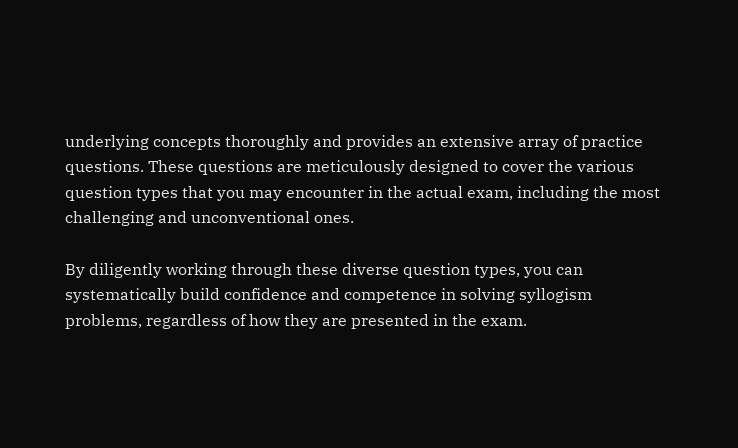underlying concepts thoroughly and provides an extensive array of practice questions. These questions are meticulously designed to cover the various question types that you may encounter in the actual exam, including the most challenging and unconventional ones.

By diligently working through these diverse question types, you can systematically build confidence and competence in solving syllogism problems, regardless of how they are presented in the exam.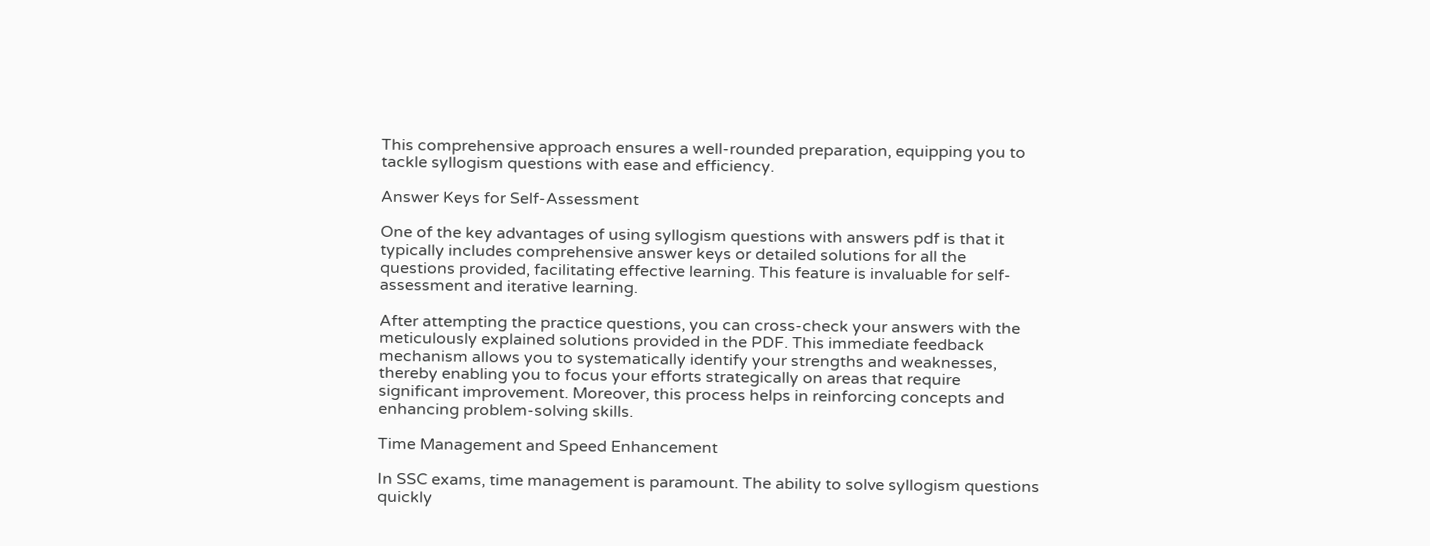This comprehensive approach ensures a well-rounded preparation, equipping you to tackle syllogism questions with ease and efficiency.

Answer Keys for Self-Assessment

One of the key advantages of using syllogism questions with answers pdf is that it typically includes comprehensive answer keys or detailed solutions for all the questions provided, facilitating effective learning. This feature is invaluable for self-assessment and iterative learning.

After attempting the practice questions, you can cross-check your answers with the meticulously explained solutions provided in the PDF. This immediate feedback mechanism allows you to systematically identify your strengths and weaknesses, thereby enabling you to focus your efforts strategically on areas that require significant improvement. Moreover, this process helps in reinforcing concepts and enhancing problem-solving skills.

Time Management and Speed Enhancement

In SSC exams, time management is paramount. The ability to solve syllogism questions quickly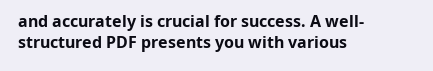and accurately is crucial for success. A well-structured PDF presents you with various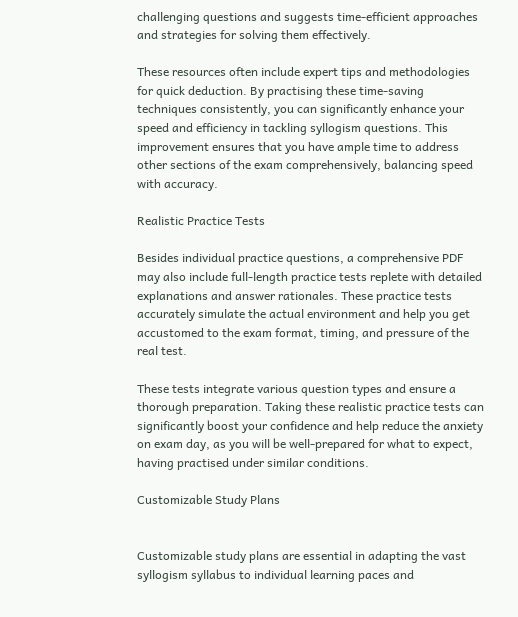challenging questions and suggests time-efficient approaches and strategies for solving them effectively.

These resources often include expert tips and methodologies for quick deduction. By practising these time-saving techniques consistently, you can significantly enhance your speed and efficiency in tackling syllogism questions. This improvement ensures that you have ample time to address other sections of the exam comprehensively, balancing speed with accuracy.

Realistic Practice Tests

Besides individual practice questions, a comprehensive PDF may also include full-length practice tests replete with detailed explanations and answer rationales. These practice tests accurately simulate the actual environment and help you get accustomed to the exam format, timing, and pressure of the real test.

These tests integrate various question types and ensure a thorough preparation. Taking these realistic practice tests can significantly boost your confidence and help reduce the anxiety on exam day, as you will be well-prepared for what to expect, having practised under similar conditions.

Customizable Study Plans


Customizable study plans are essential in adapting the vast syllogism syllabus to individual learning paces and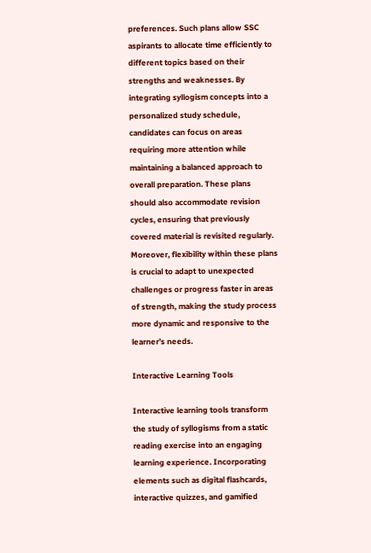preferences. Such plans allow SSC aspirants to allocate time efficiently to different topics based on their strengths and weaknesses. By integrating syllogism concepts into a personalized study schedule, candidates can focus on areas requiring more attention while maintaining a balanced approach to overall preparation. These plans should also accommodate revision cycles, ensuring that previously covered material is revisited regularly. Moreover, flexibility within these plans is crucial to adapt to unexpected challenges or progress faster in areas of strength, making the study process more dynamic and responsive to the learner’s needs.

Interactive Learning Tools

Interactive learning tools transform the study of syllogisms from a static reading exercise into an engaging learning experience. Incorporating elements such as digital flashcards, interactive quizzes, and gamified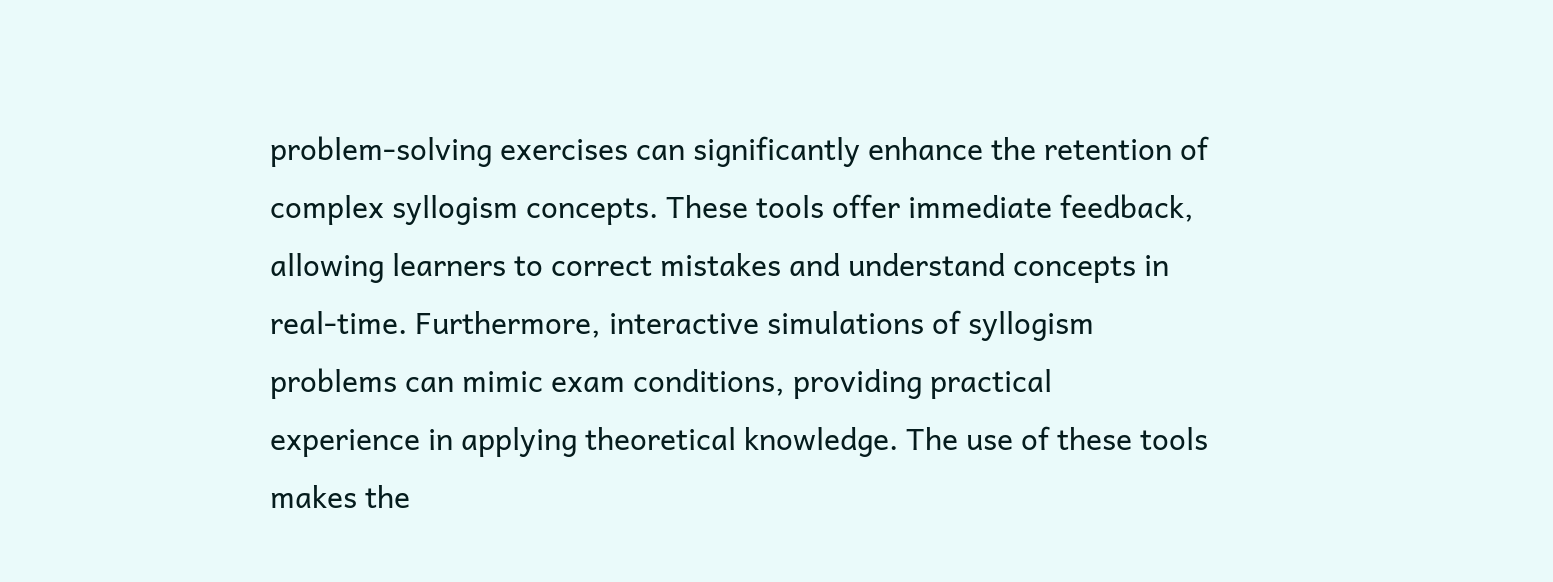problem-solving exercises can significantly enhance the retention of complex syllogism concepts. These tools offer immediate feedback, allowing learners to correct mistakes and understand concepts in real-time. Furthermore, interactive simulations of syllogism problems can mimic exam conditions, providing practical experience in applying theoretical knowledge. The use of these tools makes the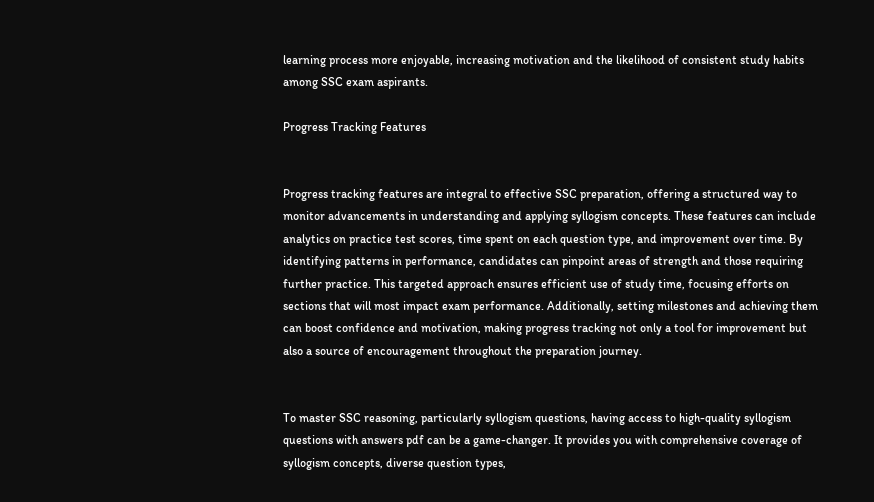learning process more enjoyable, increasing motivation and the likelihood of consistent study habits among SSC exam aspirants.

Progress Tracking Features


Progress tracking features are integral to effective SSC preparation, offering a structured way to monitor advancements in understanding and applying syllogism concepts. These features can include analytics on practice test scores, time spent on each question type, and improvement over time. By identifying patterns in performance, candidates can pinpoint areas of strength and those requiring further practice. This targeted approach ensures efficient use of study time, focusing efforts on sections that will most impact exam performance. Additionally, setting milestones and achieving them can boost confidence and motivation, making progress tracking not only a tool for improvement but also a source of encouragement throughout the preparation journey.


To master SSC reasoning, particularly syllogism questions, having access to high-quality syllogism questions with answers pdf can be a game-changer. It provides you with comprehensive coverage of syllogism concepts, diverse question types,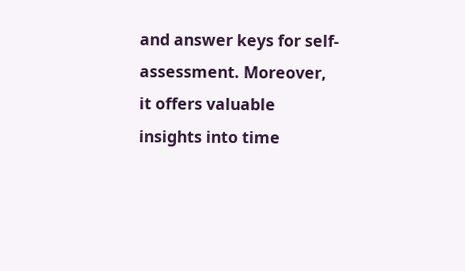and answer keys for self-assessment. Moreover, it offers valuable insights into time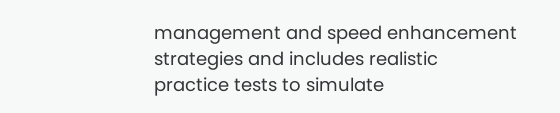management and speed enhancement strategies and includes realistic practice tests to simulate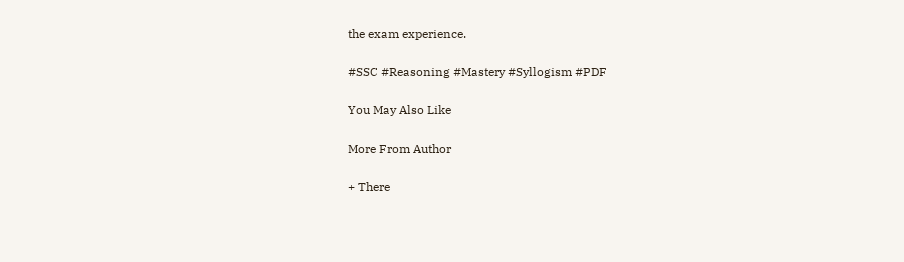the exam experience.

#SSC #Reasoning #Mastery #Syllogism #PDF

You May Also Like

More From Author

+ There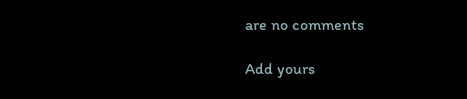are no comments

Add yours